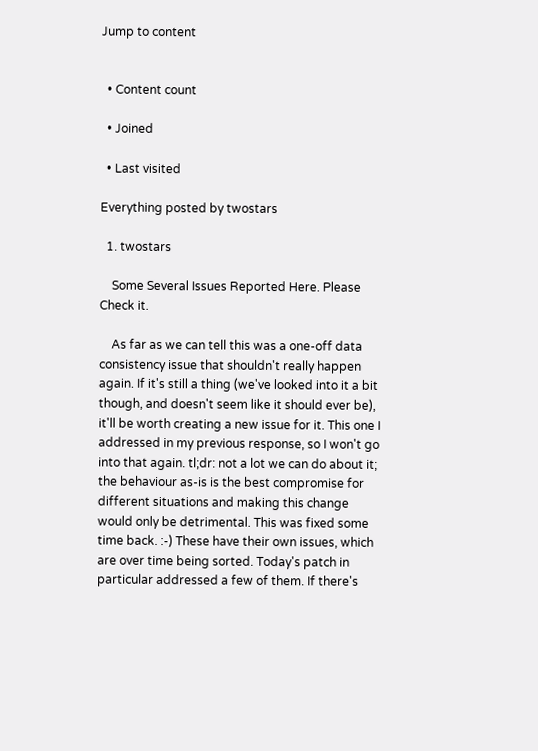Jump to content


  • Content count

  • Joined

  • Last visited

Everything posted by twostars

  1. twostars

    Some Several Issues Reported Here. Please Check it.

    As far as we can tell this was a one-off data consistency issue that shouldn't really happen again. If it's still a thing (we've looked into it a bit though, and doesn't seem like it should ever be), it'll be worth creating a new issue for it. This one I addressed in my previous response, so I won't go into that again. tl;dr: not a lot we can do about it; the behaviour as-is is the best compromise for different situations and making this change would only be detrimental. This was fixed some time back. :-) These have their own issues, which are over time being sorted. Today's patch in particular addressed a few of them. If there's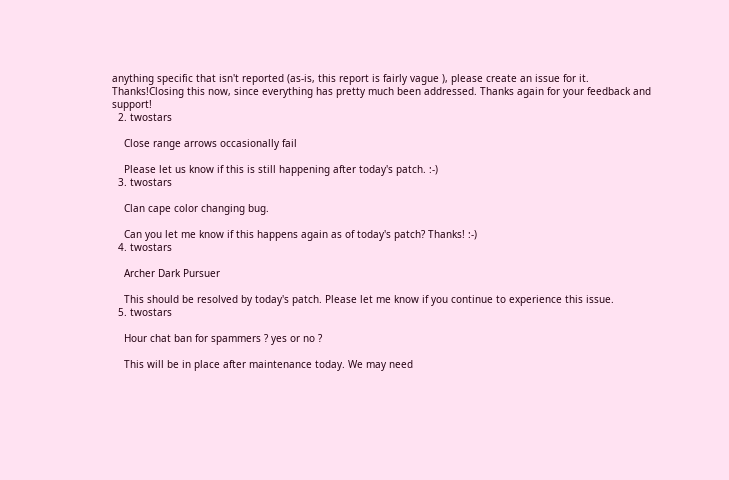anything specific that isn't reported (as-is, this report is fairly vague ), please create an issue for it. Thanks!Closing this now, since everything has pretty much been addressed. Thanks again for your feedback and support!
  2. twostars

    Close range arrows occasionally fail

    Please let us know if this is still happening after today's patch. :-)
  3. twostars

    Clan cape color changing bug.

    Can you let me know if this happens again as of today's patch? Thanks! :-)
  4. twostars

    Archer Dark Pursuer

    This should be resolved by today's patch. Please let me know if you continue to experience this issue.
  5. twostars

    Hour chat ban for spammers ? yes or no ?

    This will be in place after maintenance today. We may need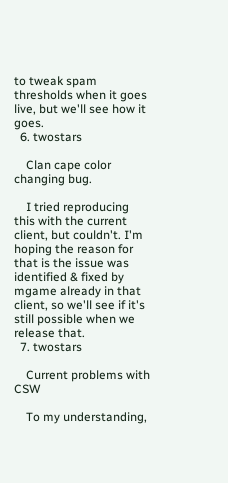to tweak spam thresholds when it goes live, but we'll see how it goes.
  6. twostars

    Clan cape color changing bug.

    I tried reproducing this with the current client, but couldn't. I'm hoping the reason for that is the issue was identified & fixed by mgame already in that client, so we'll see if it's still possible when we release that.
  7. twostars

    Current problems with CSW

    To my understanding,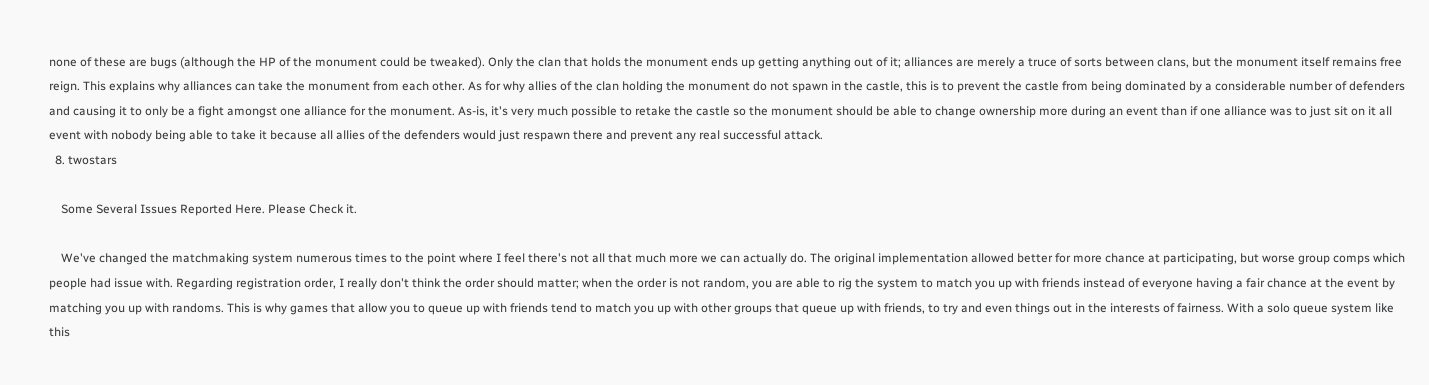none of these are bugs (although the HP of the monument could be tweaked). Only the clan that holds the monument ends up getting anything out of it; alliances are merely a truce of sorts between clans, but the monument itself remains free reign. This explains why alliances can take the monument from each other. As for why allies of the clan holding the monument do not spawn in the castle, this is to prevent the castle from being dominated by a considerable number of defenders and causing it to only be a fight amongst one alliance for the monument. As-is, it's very much possible to retake the castle so the monument should be able to change ownership more during an event than if one alliance was to just sit on it all event with nobody being able to take it because all allies of the defenders would just respawn there and prevent any real successful attack.
  8. twostars

    Some Several Issues Reported Here. Please Check it.

    We've changed the matchmaking system numerous times to the point where I feel there's not all that much more we can actually do. The original implementation allowed better for more chance at participating, but worse group comps which people had issue with. Regarding registration order, I really don't think the order should matter; when the order is not random, you are able to rig the system to match you up with friends instead of everyone having a fair chance at the event by matching you up with randoms. This is why games that allow you to queue up with friends tend to match you up with other groups that queue up with friends, to try and even things out in the interests of fairness. With a solo queue system like this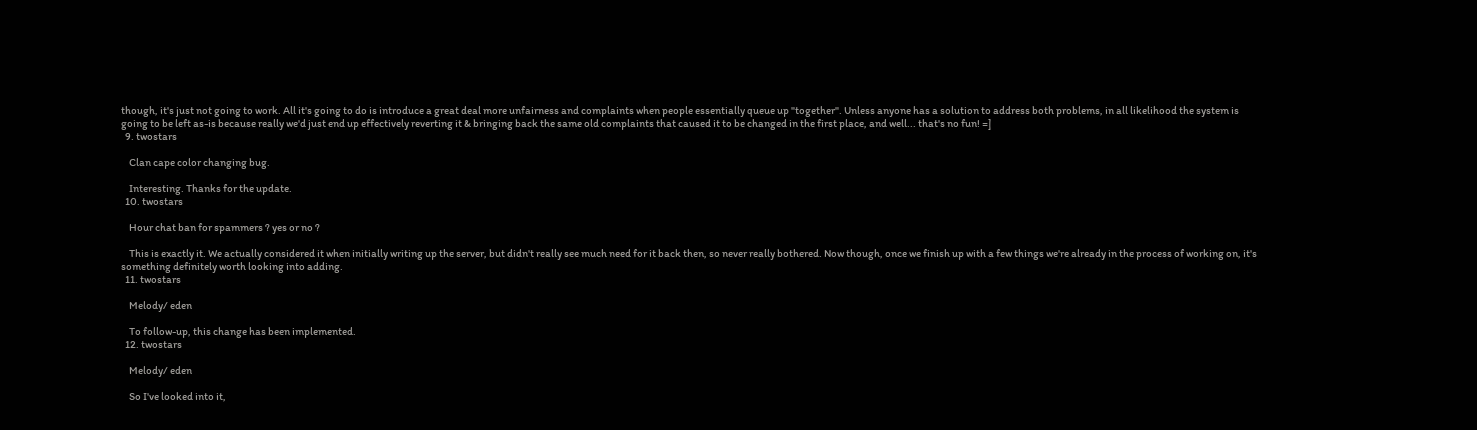though, it's just not going to work. All it's going to do is introduce a great deal more unfairness and complaints when people essentially queue up "together". Unless anyone has a solution to address both problems, in all likelihood the system is going to be left as-is because really we'd just end up effectively reverting it & bringing back the same old complaints that caused it to be changed in the first place, and well... that's no fun! =]
  9. twostars

    Clan cape color changing bug.

    Interesting. Thanks for the update.
  10. twostars

    Hour chat ban for spammers ? yes or no ?

    This is exactly it. We actually considered it when initially writing up the server, but didn't really see much need for it back then, so never really bothered. Now though, once we finish up with a few things we're already in the process of working on, it's something definitely worth looking into adding.
  11. twostars

    Melody/ eden

    To follow-up, this change has been implemented.
  12. twostars

    Melody/ eden

    So I've looked into it,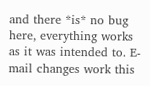and there *is* no bug here, everything works as it was intended to. E-mail changes work this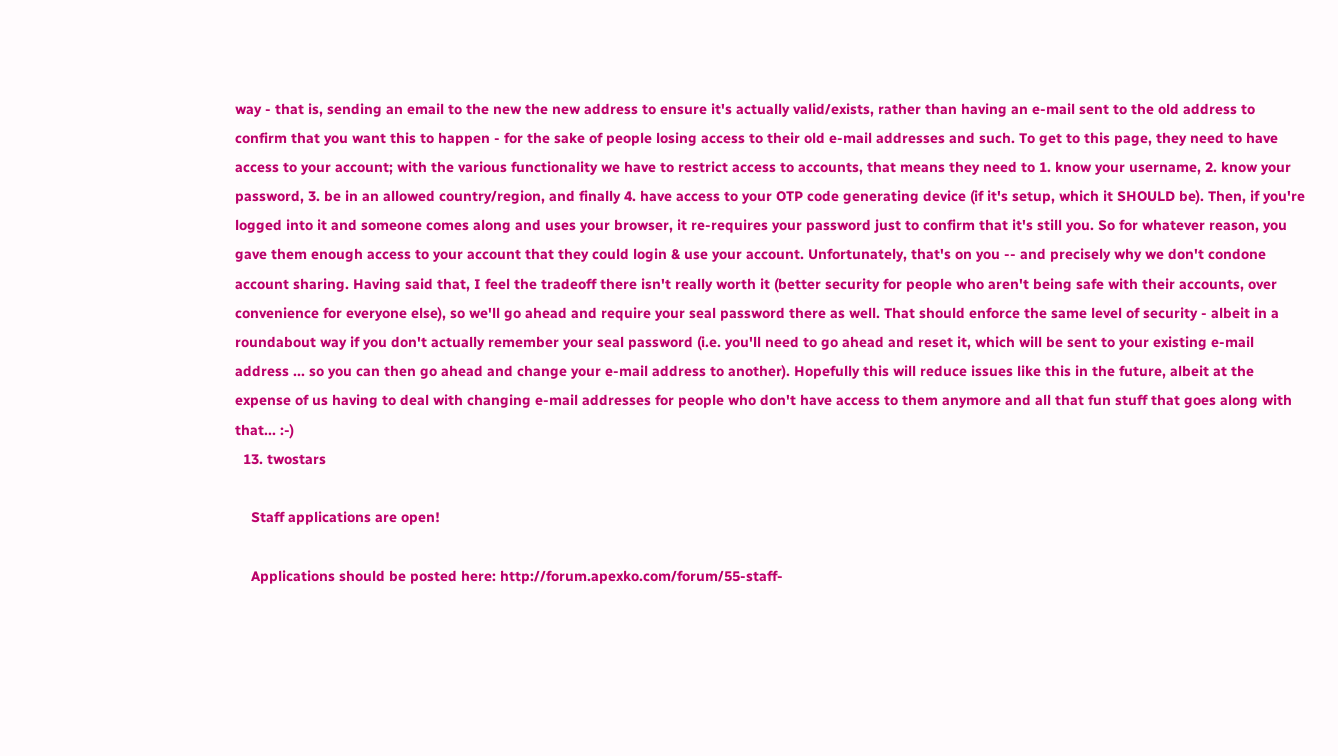way - that is, sending an email to the new the new address to ensure it's actually valid/exists, rather than having an e-mail sent to the old address to confirm that you want this to happen - for the sake of people losing access to their old e-mail addresses and such. To get to this page, they need to have access to your account; with the various functionality we have to restrict access to accounts, that means they need to 1. know your username, 2. know your password, 3. be in an allowed country/region, and finally 4. have access to your OTP code generating device (if it's setup, which it SHOULD be). Then, if you're logged into it and someone comes along and uses your browser, it re-requires your password just to confirm that it's still you. So for whatever reason, you gave them enough access to your account that they could login & use your account. Unfortunately, that's on you -- and precisely why we don't condone account sharing. Having said that, I feel the tradeoff there isn't really worth it (better security for people who aren't being safe with their accounts, over convenience for everyone else), so we'll go ahead and require your seal password there as well. That should enforce the same level of security - albeit in a roundabout way if you don't actually remember your seal password (i.e. you'll need to go ahead and reset it, which will be sent to your existing e-mail address ... so you can then go ahead and change your e-mail address to another). Hopefully this will reduce issues like this in the future, albeit at the expense of us having to deal with changing e-mail addresses for people who don't have access to them anymore and all that fun stuff that goes along with that... :-)
  13. twostars

    Staff applications are open!

    Applications should be posted here: http://forum.apexko.com/forum/55-staff-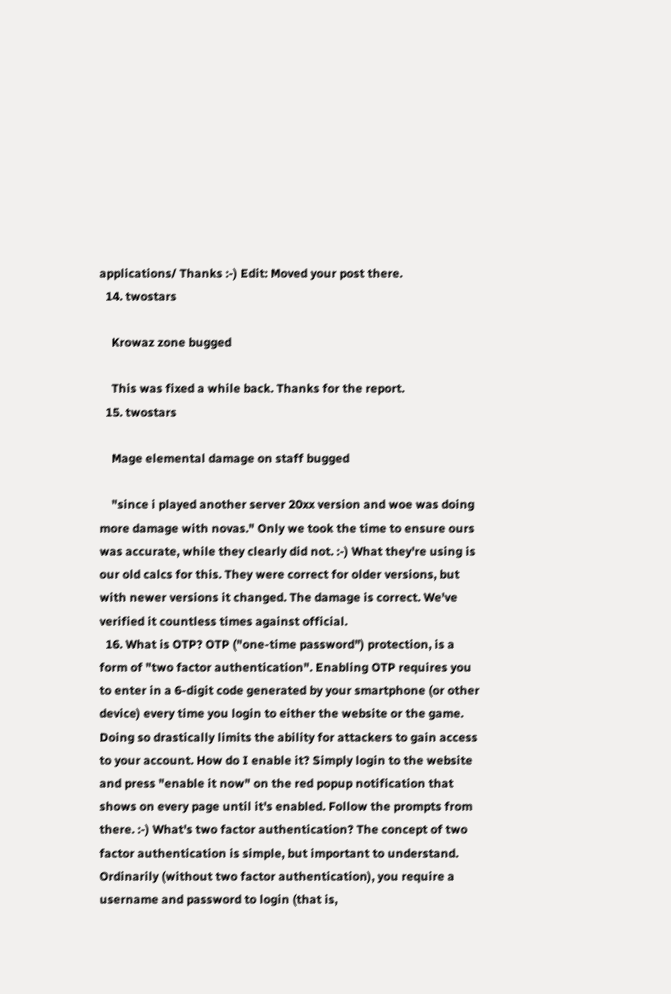applications/ Thanks :-) Edit: Moved your post there.
  14. twostars

    Krowaz zone bugged

    This was fixed a while back. Thanks for the report.
  15. twostars

    Mage elemental damage on staff bugged

    "since i played another server 20xx version and woe was doing more damage with novas." Only we took the time to ensure ours was accurate, while they clearly did not. :-) What they're using is our old calcs for this. They were correct for older versions, but with newer versions it changed. The damage is correct. We've verified it countless times against official.
  16. What is OTP? OTP ("one-time password") protection, is a form of "two factor authentication". Enabling OTP requires you to enter in a 6-digit code generated by your smartphone (or other device) every time you login to either the website or the game. Doing so drastically limits the ability for attackers to gain access to your account. How do I enable it? Simply login to the website and press "enable it now" on the red popup notification that shows on every page until it's enabled. Follow the prompts from there. :-) What's two factor authentication? The concept of two factor authentication is simple, but important to understand. Ordinarily (without two factor authentication), you require a username and password to login (that is,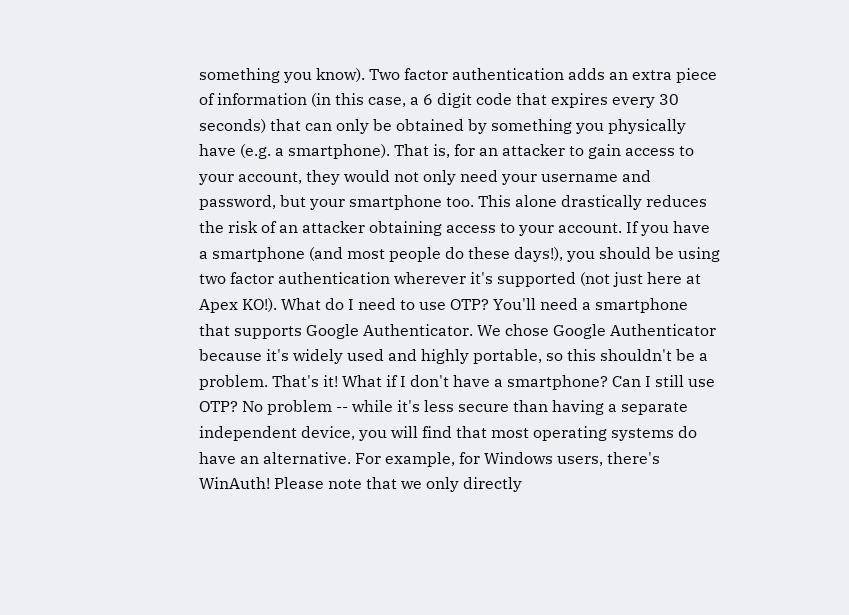something you know). Two factor authentication adds an extra piece of information (in this case, a 6 digit code that expires every 30 seconds) that can only be obtained by something you physically have (e.g. a smartphone). That is, for an attacker to gain access to your account, they would not only need your username and password, but your smartphone too. This alone drastically reduces the risk of an attacker obtaining access to your account. If you have a smartphone (and most people do these days!), you should be using two factor authentication wherever it's supported (not just here at Apex KO!). What do I need to use OTP? You'll need a smartphone that supports Google Authenticator. We chose Google Authenticator because it's widely used and highly portable, so this shouldn't be a problem. That's it! What if I don't have a smartphone? Can I still use OTP? No problem -- while it's less secure than having a separate independent device, you will find that most operating systems do have an alternative. For example, for Windows users, there's WinAuth! Please note that we only directly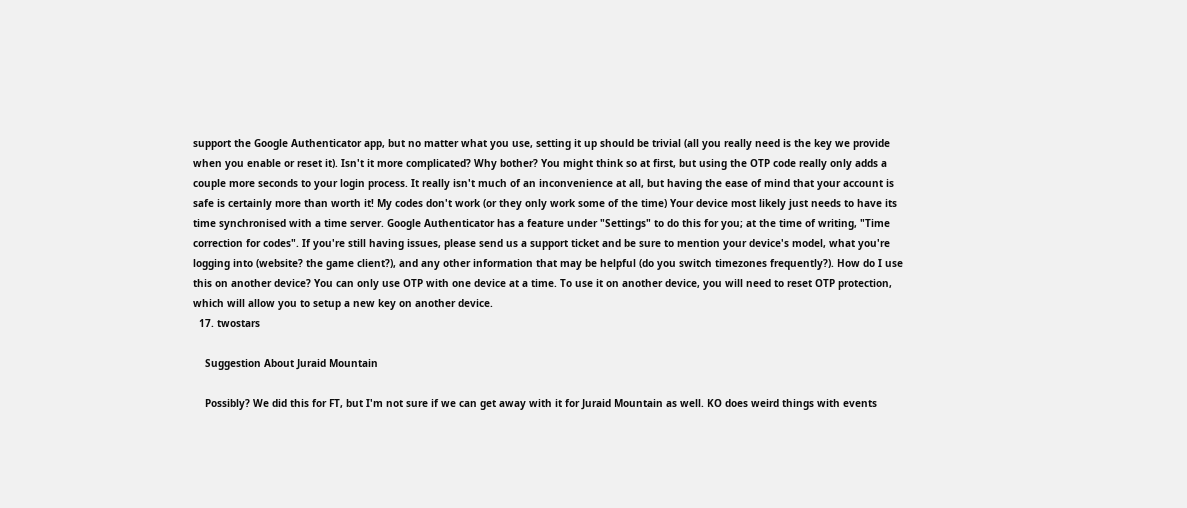support the Google Authenticator app, but no matter what you use, setting it up should be trivial (all you really need is the key we provide when you enable or reset it). Isn't it more complicated? Why bother? You might think so at first, but using the OTP code really only adds a couple more seconds to your login process. It really isn't much of an inconvenience at all, but having the ease of mind that your account is safe is certainly more than worth it! My codes don't work (or they only work some of the time) Your device most likely just needs to have its time synchronised with a time server. Google Authenticator has a feature under "Settings" to do this for you; at the time of writing, "Time correction for codes". If you're still having issues, please send us a support ticket and be sure to mention your device's model, what you're logging into (website? the game client?), and any other information that may be helpful (do you switch timezones frequently?). How do I use this on another device? You can only use OTP with one device at a time. To use it on another device, you will need to reset OTP protection, which will allow you to setup a new key on another device.
  17. twostars

    Suggestion About Juraid Mountain

    Possibly? We did this for FT, but I'm not sure if we can get away with it for Juraid Mountain as well. KO does weird things with events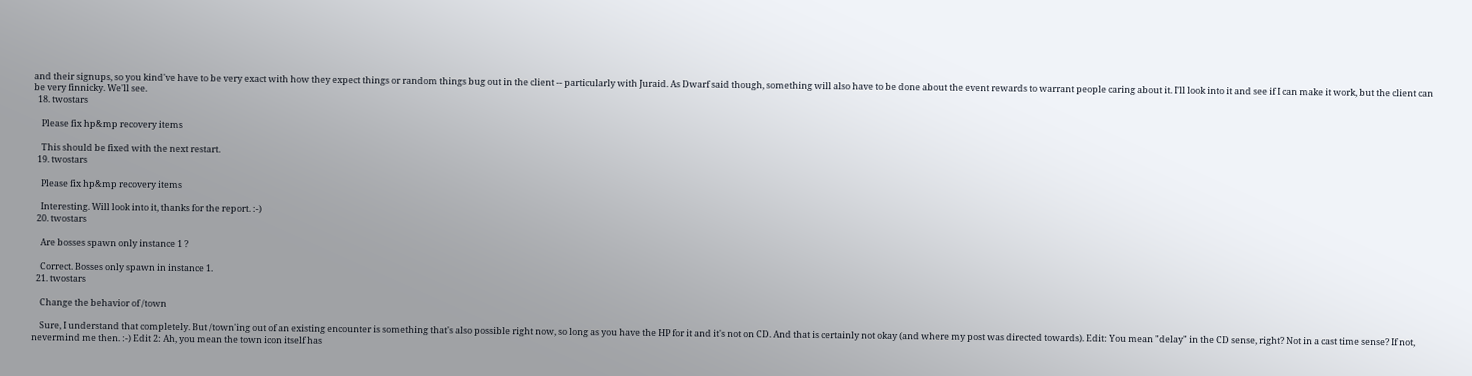and their signups, so you kind've have to be very exact with how they expect things or random things bug out in the client -- particularly with Juraid. As Dwarf said though, something will also have to be done about the event rewards to warrant people caring about it. I'll look into it and see if I can make it work, but the client can be very finnicky. We'll see.
  18. twostars

    Please fix hp&mp recovery items

    This should be fixed with the next restart.
  19. twostars

    Please fix hp&mp recovery items

    Interesting. Will look into it, thanks for the report. :-)
  20. twostars

    Are bosses spawn only instance 1 ?

    Correct. Bosses only spawn in instance 1.
  21. twostars

    Change the behavior of /town

    Sure, I understand that completely. But /town'ing out of an existing encounter is something that's also possible right now, so long as you have the HP for it and it's not on CD. And that is certainly not okay (and where my post was directed towards). Edit: You mean "delay" in the CD sense, right? Not in a cast time sense? If not, nevermind me then. :-) Edit 2: Ah, you mean the town icon itself has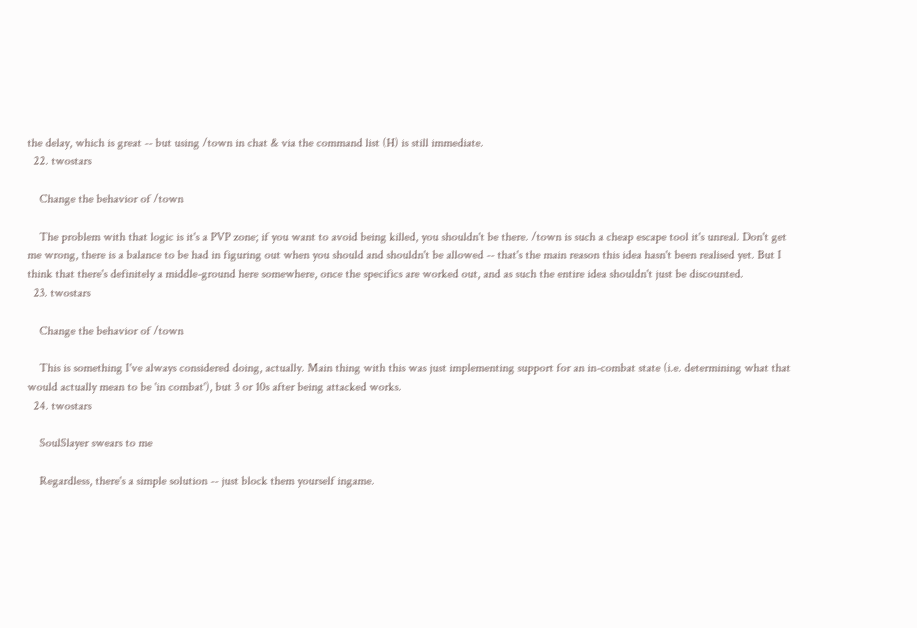the delay, which is great -- but using /town in chat & via the command list (H) is still immediate.
  22. twostars

    Change the behavior of /town

    The problem with that logic is it's a PVP zone; if you want to avoid being killed, you shouldn't be there. /town is such a cheap escape tool it's unreal. Don't get me wrong, there is a balance to be had in figuring out when you should and shouldn't be allowed -- that's the main reason this idea hasn't been realised yet. But I think that there's definitely a middle-ground here somewhere, once the specifics are worked out, and as such the entire idea shouldn't just be discounted.
  23. twostars

    Change the behavior of /town

    This is something I've always considered doing, actually. Main thing with this was just implementing support for an in-combat state (i.e. determining what that would actually mean to be 'in combat'), but 3 or 10s after being attacked works.
  24. twostars

    SoulSlayer swears to me

    Regardless, there's a simple solution -- just block them yourself ingame.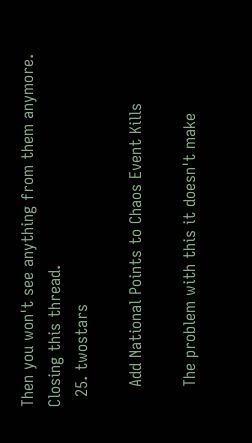Then you won't see anything from them anymore. Closing this thread.
  25. twostars

    Add National Points to Chaos Event Kills

    The problem with this it doesn't make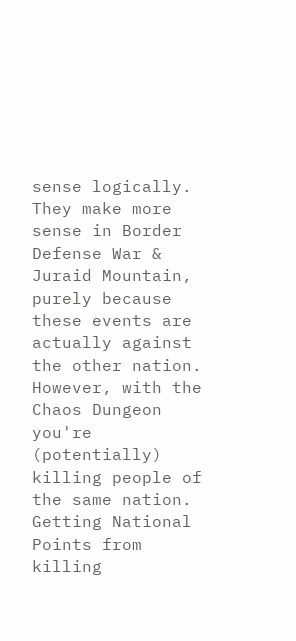sense logically. They make more sense in Border Defense War & Juraid Mountain, purely because these events are actually against the other nation. However, with the Chaos Dungeon you're (potentially) killing people of the same nation. Getting National Points from killing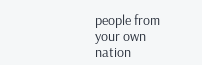people from your own nation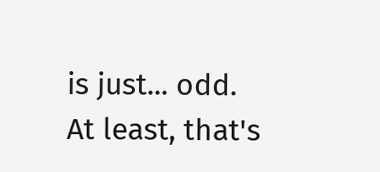is just... odd. At least, that's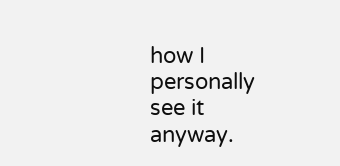how I personally see it anyway.